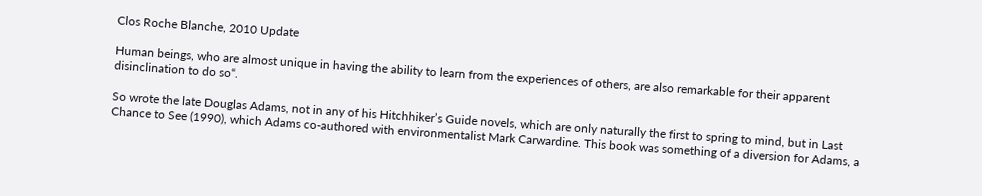Clos Roche Blanche, 2010 Update

Human beings, who are almost unique in having the ability to learn from the experiences of others, are also remarkable for their apparent disinclination to do so“.

So wrote the late Douglas Adams, not in any of his Hitchhiker’s Guide novels, which are only naturally the first to spring to mind, but in Last Chance to See (1990), which Adams co-authored with environmentalist Mark Carwardine. This book was something of a diversion for Adams, a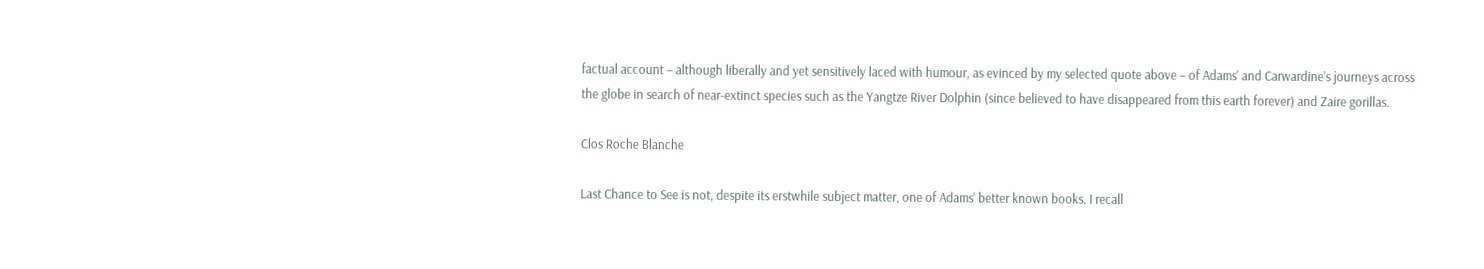factual account – although liberally and yet sensitively laced with humour, as evinced by my selected quote above – of Adams’ and Carwardine’s journeys across the globe in search of near-extinct species such as the Yangtze River Dolphin (since believed to have disappeared from this earth forever) and Zaire gorillas.

Clos Roche Blanche

Last Chance to See is not, despite its erstwhile subject matter, one of Adams’ better known books. I recall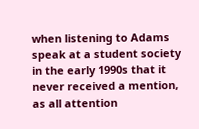when listening to Adams speak at a student society in the early 1990s that it never received a mention, as all attention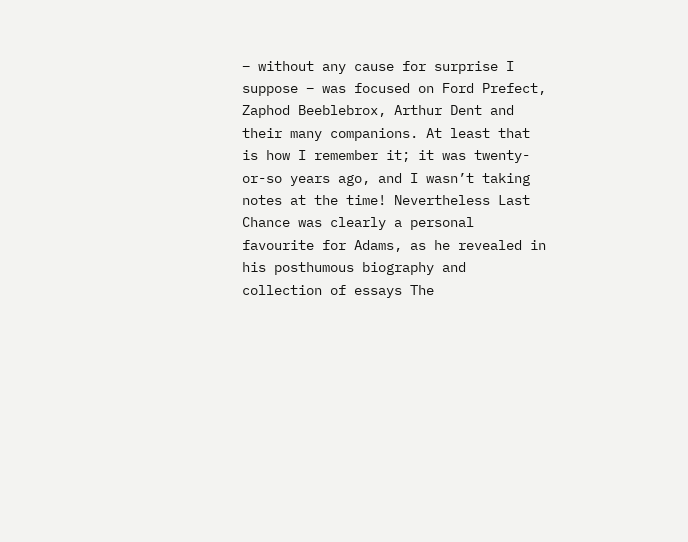– without any cause for surprise I suppose – was focused on Ford Prefect, Zaphod Beeblebrox, Arthur Dent and their many companions. At least that is how I remember it; it was twenty-or-so years ago, and I wasn’t taking notes at the time! Nevertheless Last Chance was clearly a personal favourite for Adams, as he revealed in his posthumous biography and collection of essays The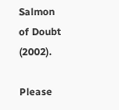Salmon of Doubt (2002).

Please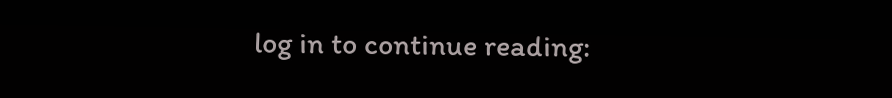log in to continue reading: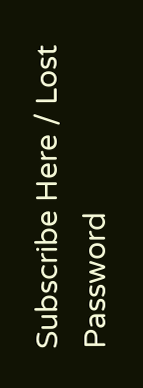Subscribe Here / Lost Password